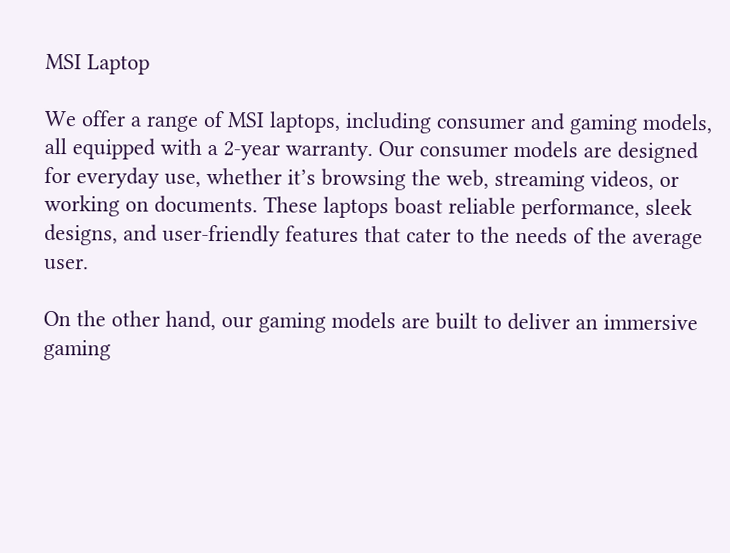MSI Laptop

We offer a range of MSI laptops, including consumer and gaming models, all equipped with a 2-year warranty. Our consumer models are designed for everyday use, whether it’s browsing the web, streaming videos, or working on documents. These laptops boast reliable performance, sleek designs, and user-friendly features that cater to the needs of the average user.

On the other hand, our gaming models are built to deliver an immersive gaming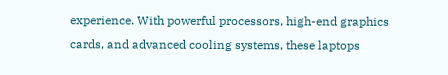experience. With powerful processors, high-end graphics cards, and advanced cooling systems, these laptops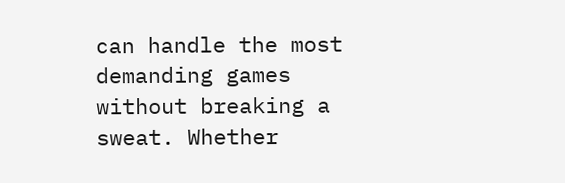can handle the most demanding games without breaking a sweat. Whether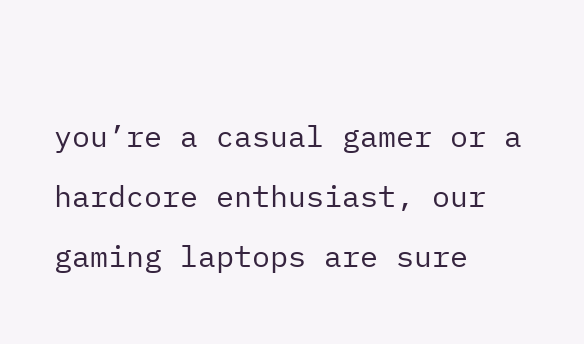you’re a casual gamer or a hardcore enthusiast, our gaming laptops are sure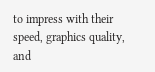to impress with their speed, graphics quality, and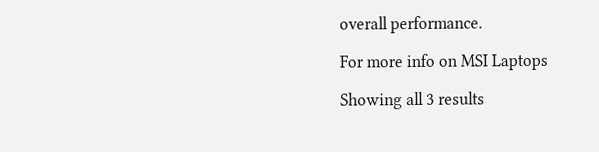overall performance.

For more info on MSI Laptops

Showing all 3 results